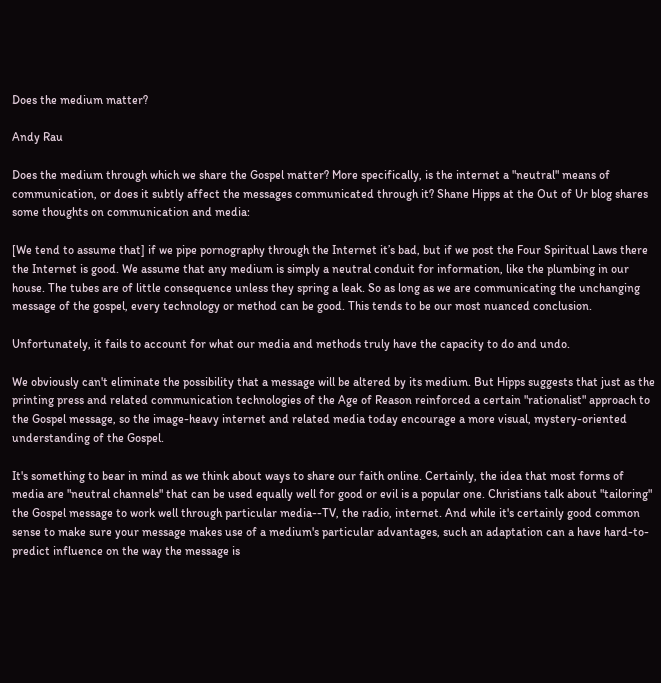Does the medium matter?

Andy Rau

Does the medium through which we share the Gospel matter? More specifically, is the internet a "neutral" means of communication, or does it subtly affect the messages communicated through it? Shane Hipps at the Out of Ur blog shares some thoughts on communication and media:

[We tend to assume that] if we pipe pornography through the Internet it’s bad, but if we post the Four Spiritual Laws there the Internet is good. We assume that any medium is simply a neutral conduit for information, like the plumbing in our house. The tubes are of little consequence unless they spring a leak. So as long as we are communicating the unchanging message of the gospel, every technology or method can be good. This tends to be our most nuanced conclusion.

Unfortunately, it fails to account for what our media and methods truly have the capacity to do and undo.

We obviously can't eliminate the possibility that a message will be altered by its medium. But Hipps suggests that just as the printing press and related communication technologies of the Age of Reason reinforced a certain "rationalist" approach to the Gospel message, so the image-heavy internet and related media today encourage a more visual, mystery-oriented understanding of the Gospel.

It's something to bear in mind as we think about ways to share our faith online. Certainly, the idea that most forms of media are "neutral channels" that can be used equally well for good or evil is a popular one. Christians talk about "tailoring" the Gospel message to work well through particular media--TV, the radio, internet. And while it's certainly good common sense to make sure your message makes use of a medium's particular advantages, such an adaptation can a have hard-to-predict influence on the way the message is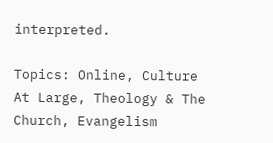interpreted.

Topics: Online, Culture At Large, Theology & The Church, Evangelism